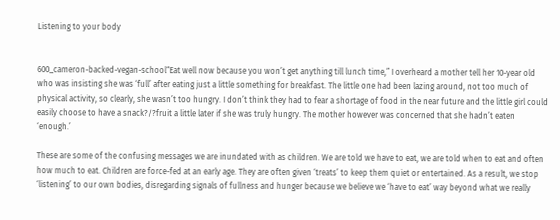Listening to your body


600_cameron-backed-vegan-school“Eat well now because you won’t get anything till lunch time,” I overheard a mother tell her 10-year old who was insisting she was ‘full’ after eating just a little something for breakfast. The little one had been lazing around, not too much of physical activity, so clearly, she wasn’t too hungry. I don’t think they had to fear a shortage of food in the near future and the little girl could easily choose to have a snack?/?fruit a little later if she was truly hungry. The mother however was concerned that she hadn’t eaten ‘enough.’

These are some of the confusing messages we are inundated with as children. We are told we have to eat, we are told when to eat and often how much to eat. Children are force-fed at an early age. They are often given ‘treats’ to keep them quiet or entertained. As a result, we stop ‘listening’ to our own bodies, disregarding signals of fullness and hunger because we believe we ‘have to eat’ way beyond what we really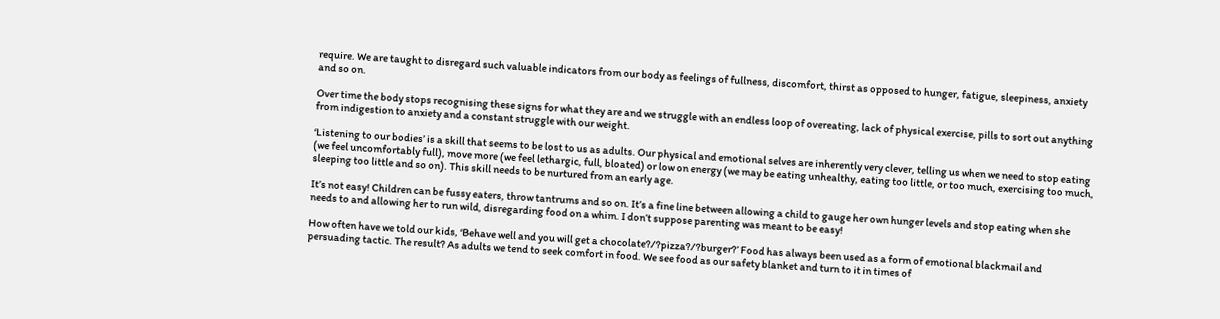require. We are taught to disregard such valuable indicators from our body as feelings of fullness, discomfort, thirst as opposed to hunger, fatigue, sleepiness, anxiety and so on.

Over time the body stops recognising these signs for what they are and we struggle with an endless loop of overeating, lack of physical exercise, pills to sort out anything from indigestion to anxiety and a constant struggle with our weight.

‘Listening to our bodies’ is a skill that seems to be lost to us as adults. Our physical and emotional selves are inherently very clever, telling us when we need to stop eating (we feel uncomfortably full), move more (we feel lethargic, full, bloated) or low on energy (we may be eating unhealthy, eating too little, or too much, exercising too much, sleeping too little and so on). This skill needs to be nurtured from an early age.

It’s not easy! Children can be fussy eaters, throw tantrums and so on. It’s a fine line between allowing a child to gauge her own hunger levels and stop eating when she needs to and allowing her to run wild, disregarding food on a whim. I don’t suppose parenting was meant to be easy!

How often have we told our kids, ‘Behave well and you will get a chocolate?/?pizza?/?burger?’ Food has always been used as a form of emotional blackmail and persuading tactic. The result? As adults we tend to seek comfort in food. We see food as our safety blanket and turn to it in times of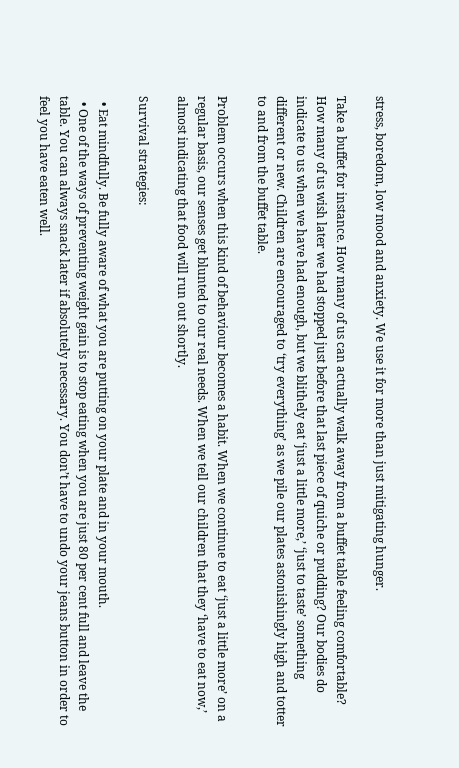stress, boredom, low mood and anxiety. We use it for more than just mitigating hunger.

Take a buffet for instance. How many of us can actually walk away from a buffet table feeling comfortable? How many of us wish later we had stopped just before that last piece of quiche or pudding? Our bodies do indicate to us when we have had enough, but we blithely eat ‘just a little more,’ ‘just to taste’ something different or new. Children are encouraged to ‘try everything’ as we pile our plates astonishingly high and totter to and from the buffet table.

Problem occurs when this kind of behaviour becomes a habit. When we continue to eat ‘just a little more’ on a regular basis, our senses get blunted to our real needs. When we tell our children that they ‘have to eat now,’ almost indicating that food will run out shortly.

Survival strategies:

  • Eat mindfully. Be fully aware of what you are putting on your plate and in your mouth.
  • One of the ways of preventing weight gain is to stop eating when you are just 80 per cent full and leave the table. You can always snack later if absolutely necessary. You don’t have to undo your jeans button in order to feel you have eaten well.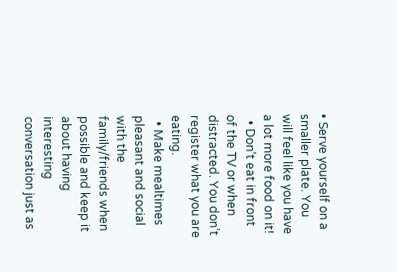• Serve yourself on a smaller plate. You will feel like you have a lot more food on it!
  • Don’t eat in front of the TV or when distracted. You don’t register what you are eating.
  • Make mealtimes pleasant and social with the family/friends when possible and keep it about having interesting conversation just as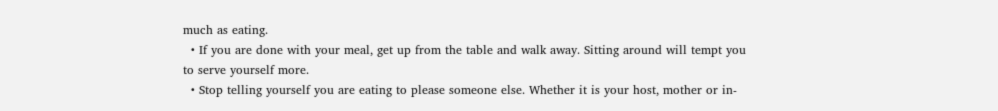much as eating.
  • If you are done with your meal, get up from the table and walk away. Sitting around will tempt you to serve yourself more.
  • Stop telling yourself you are eating to please someone else. Whether it is your host, mother or in-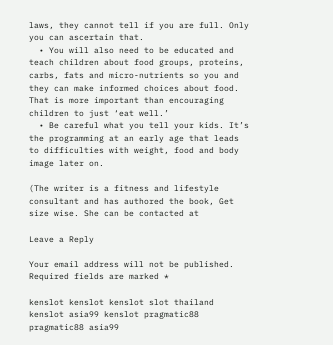laws, they cannot tell if you are full. Only you can ascertain that.
  • You will also need to be educated and teach children about food groups, proteins, carbs, fats and micro-nutrients so you and they can make informed choices about food. That is more important than encouraging children to just ‘eat well.’
  • Be careful what you tell your kids. It’s the programming at an early age that leads to difficulties with weight, food and body image later on.

(The writer is a fitness and lifestyle consultant and has authored the book, Get size wise. She can be contacted at

Leave a Reply

Your email address will not be published. Required fields are marked *

kenslot kenslot kenslot slot thailand kenslot asia99 kenslot pragmatic88 pragmatic88 asia99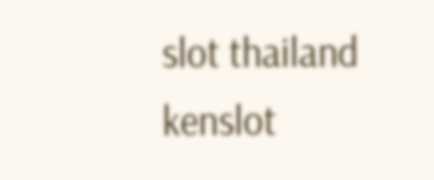slot thailand kenslot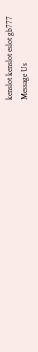kenslot kenslot eslot gb777
Message Us